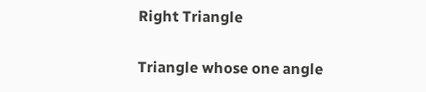Right Triangle

Triangle whose one angle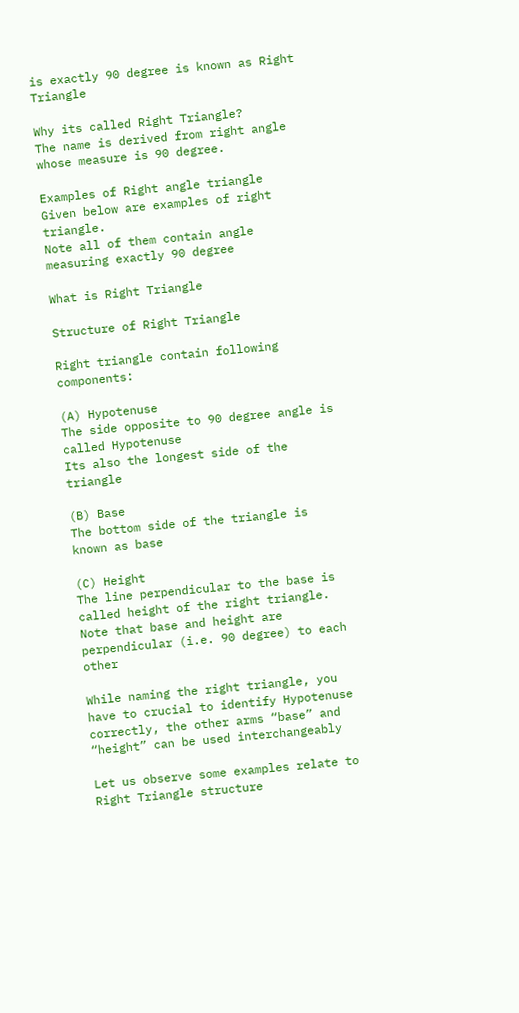is exactly 90 degree is known as Right Triangle

Why its called Right Triangle?
The name is derived from right angle whose measure is 90 degree.

Examples of Right angle triangle
Given below are examples of right triangle.
Note all of them contain angle measuring exactly 90 degree

What is Right Triangle

Structure of Right Triangle

Right triangle contain following components:

(A) Hypotenuse
The side opposite to 90 degree angle is called Hypotenuse
Its also the longest side of the triangle

(B) Base
The bottom side of the triangle is known as base

(C) Height
The line perpendicular to the base is called height of the right triangle.
Note that base and height are perpendicular (i.e. 90 degree) to each other

While naming the right triangle, you have to crucial to identify Hypotenuse correctly, the other arms “base” and “height” can be used interchangeably

Let us observe some examples relate to Right Triangle structure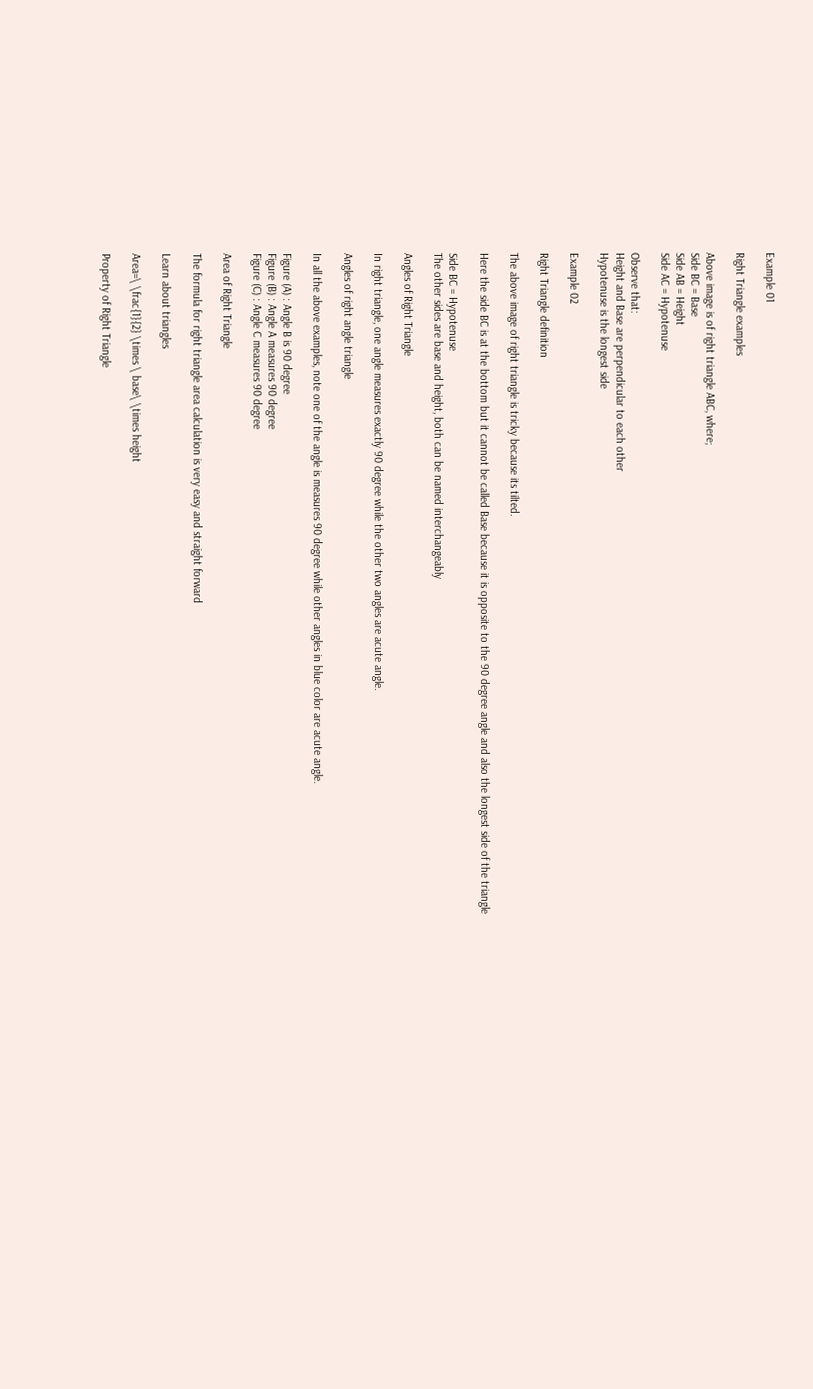Example 01

Right Triangle examples

Above image is of right triangle ABC, where;
Side BC = Base
Side AB = Height
Side AC = Hypotenuse

Observe that:
Height and Base are perpendicular to each other
Hypotenuse is the longest side

Example 02

Right Triangle definition

The above image of right triangle is tricky because its tilted.

Here the side BC is at the bottom but it cannot be called Base because it is opposite to the 90 degree angle and also the longest side of the triangle

Side BC = Hypotenuse
The other sides are base and height, both can be named interchangeably

Angles of Right Triangle

In right triangle, one angle measures exactly 90 degree while the other two angles are acute angle.

Angles of right angle triangle

In all the above examples, note one of the angle is measures 90 degree while other angles in blue color are acute angle.

Figure (A) : Angle B is 90 degree
Figure (B) : Angle A measures 90 degree
Figure (C) : Angle C measures 90 degree

Area of Right Triangle

The formula for right triangle area calculation is very easy and straight forward

Learn about triangles

Area=\ \frac{1}{2} \times \ base\ \times height

Property of Right Triangle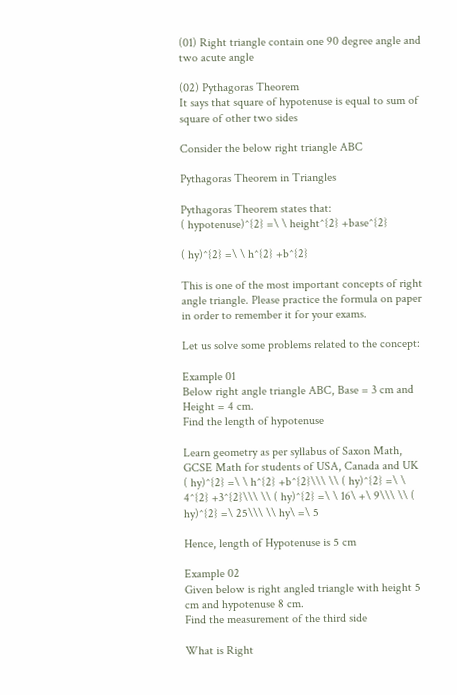(01) Right triangle contain one 90 degree angle and two acute angle

(02) Pythagoras Theorem
It says that square of hypotenuse is equal to sum of square of other two sides

Consider the below right triangle ABC

Pythagoras Theorem in Triangles

Pythagoras Theorem states that:
( hypotenuse)^{2} =\ \ height^{2} +base^{2}

( hy)^{2} =\ \ h^{2} +b^{2}

This is one of the most important concepts of right angle triangle. Please practice the formula on paper in order to remember it for your exams.

Let us solve some problems related to the concept:

Example 01
Below right angle triangle ABC, Base = 3 cm and Height = 4 cm.
Find the length of hypotenuse

Learn geometry as per syllabus of Saxon Math, GCSE Math for students of USA, Canada and UK
( hy)^{2} =\ \ h^{2} +b^{2}\\\ \\ ( hy)^{2} =\ \ 4^{2} +3^{2}\\\ \\ ( hy)^{2} =\ \ 16\ +\ 9\\\ \\ ( hy)^{2} =\ 25\\\ \\ hy\ =\ 5

Hence, length of Hypotenuse is 5 cm

Example 02
Given below is right angled triangle with height 5 cm and hypotenuse 8 cm.
Find the measurement of the third side

What is Right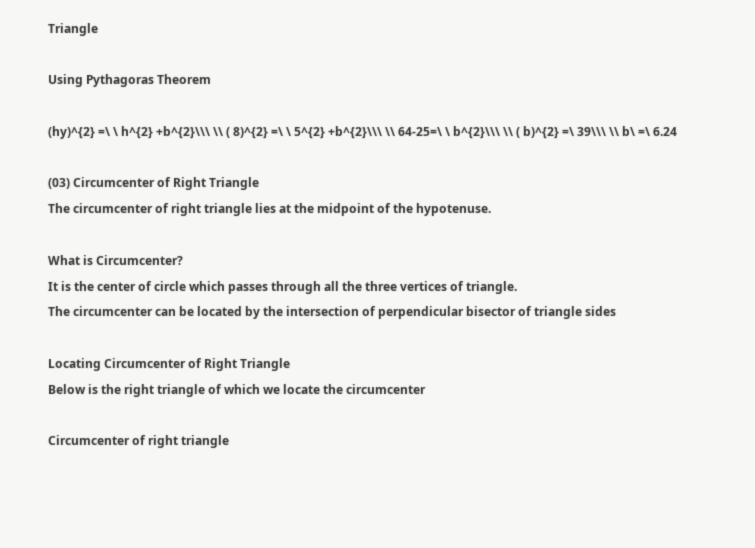Triangle

Using Pythagoras Theorem

(hy)^{2} =\ \ h^{2} +b^{2}\\\ \\ ( 8)^{2} =\ \ 5^{2} +b^{2}\\\ \\ 64-25=\ \ b^{2}\\\ \\ ( b)^{2} =\ 39\\\ \\ b\ =\ 6.24

(03) Circumcenter of Right Triangle
The circumcenter of right triangle lies at the midpoint of the hypotenuse.

What is Circumcenter?
It is the center of circle which passes through all the three vertices of triangle.
The circumcenter can be located by the intersection of perpendicular bisector of triangle sides

Locating Circumcenter of Right Triangle
Below is the right triangle of which we locate the circumcenter

Circumcenter of right triangle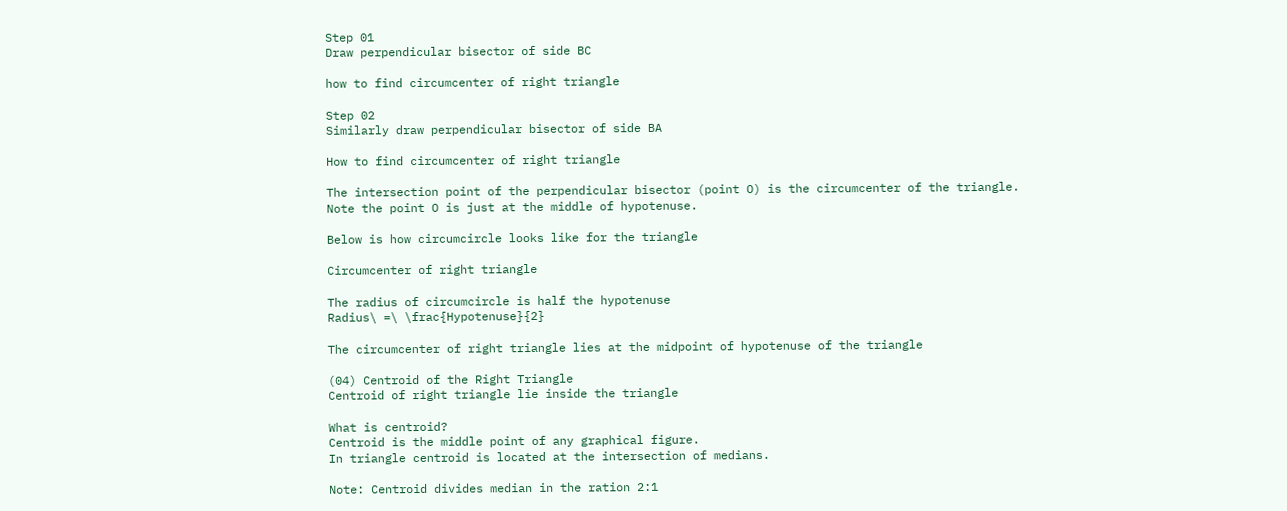Step 01
Draw perpendicular bisector of side BC

how to find circumcenter of right triangle

Step 02
Similarly draw perpendicular bisector of side BA

How to find circumcenter of right triangle

The intersection point of the perpendicular bisector (point O) is the circumcenter of the triangle.
Note the point O is just at the middle of hypotenuse.

Below is how circumcircle looks like for the triangle

Circumcenter of right triangle

The radius of circumcircle is half the hypotenuse
Radius\ =\ \frac{Hypotenuse}{2}

The circumcenter of right triangle lies at the midpoint of hypotenuse of the triangle

(04) Centroid of the Right Triangle
Centroid of right triangle lie inside the triangle

What is centroid?
Centroid is the middle point of any graphical figure.
In triangle centroid is located at the intersection of medians.

Note: Centroid divides median in the ration 2:1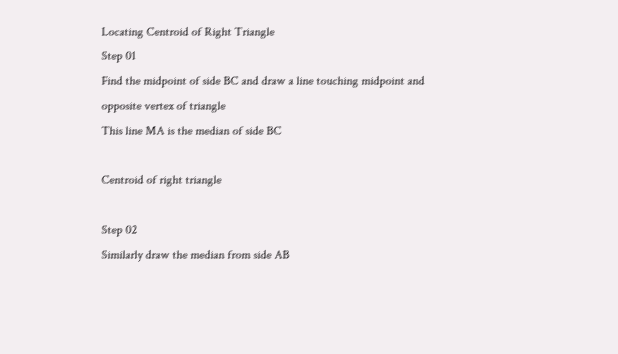Locating Centroid of Right Triangle
Step 01
Find the midpoint of side BC and draw a line touching midpoint and opposite vertex of triangle
This line MA is the median of side BC

Centroid of right triangle

Step 02
Similarly draw the median from side AB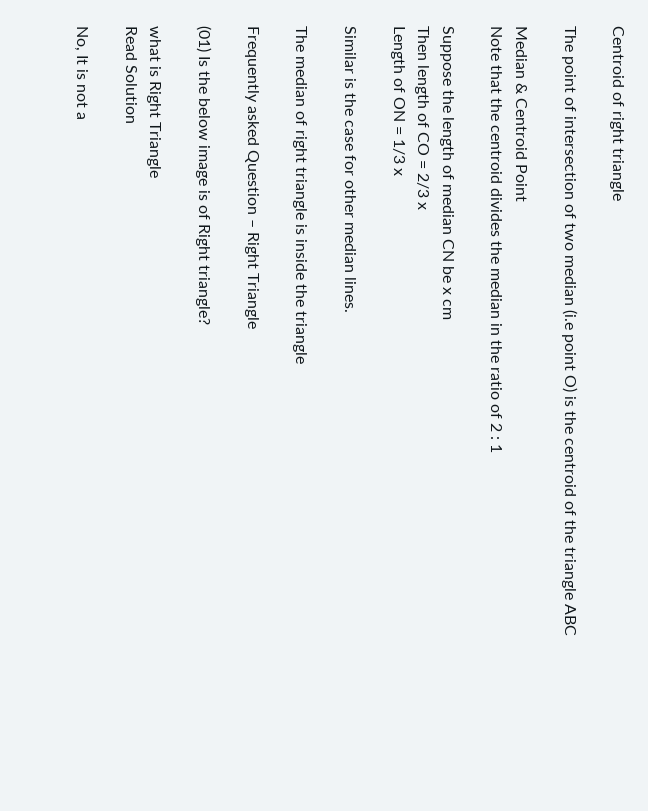Centroid of right triangle

The point of intersection of two median (i.e point O) is the centroid of the triangle ABC

Median & Centroid Point
Note that the centroid divides the median in the ratio of 2 : 1

Suppose the length of median CN be x cm
Then length of CO = 2/3 x
Length of ON = 1/3 x

Similar is the case for other median lines.

The median of right triangle is inside the triangle

Frequently asked Question – Right Triangle

(01) Is the below image is of Right triangle?

what is Right Triangle
Read Solution

No, It is not a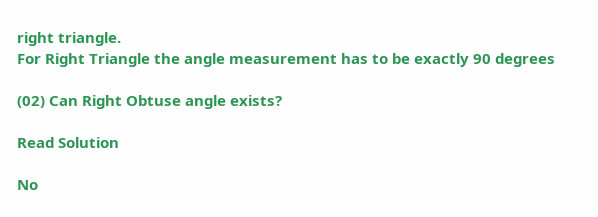right triangle.
For Right Triangle the angle measurement has to be exactly 90 degrees

(02) Can Right Obtuse angle exists?

Read Solution

No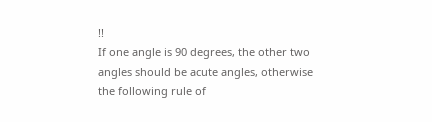!!
If one angle is 90 degrees, the other two angles should be acute angles, otherwise the following rule of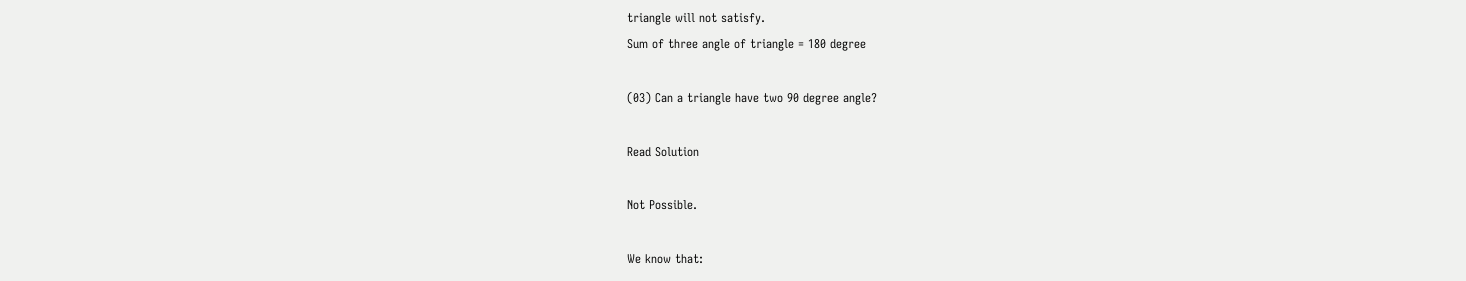triangle will not satisfy.
Sum of three angle of triangle = 180 degree

(03) Can a triangle have two 90 degree angle?

Read Solution

Not Possible.

We know that: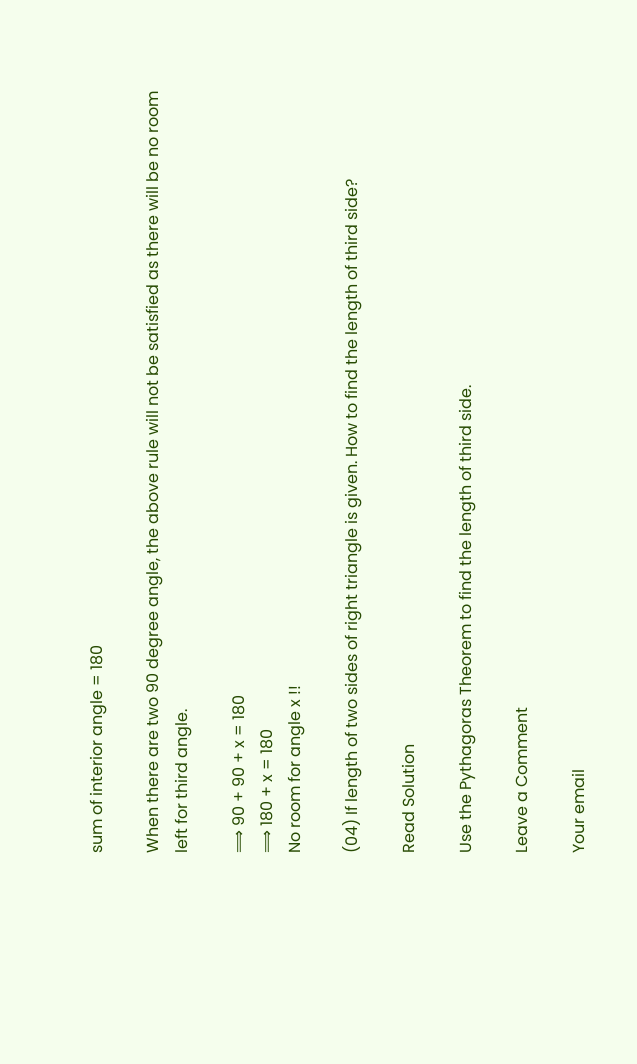sum of interior angle = 180

When there are two 90 degree angle, the above rule will not be satisfied as there will be no room left for third angle.

⟹ 90 + 90 + x = 180
⟹ 180 + x = 180
No room for angle x !!

(04) If length of two sides of right triangle is given. How to find the length of third side?

Read Solution

Use the Pythagoras Theorem to find the length of third side.

Leave a Comment

Your email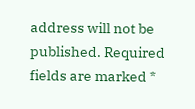address will not be published. Required fields are marked *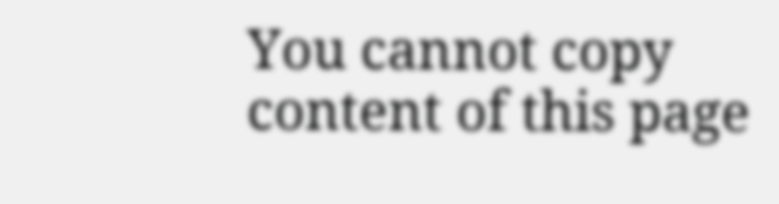You cannot copy content of this page